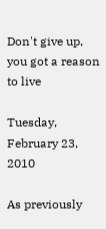Don't give up, you got a reason to live

Tuesday, February 23, 2010

As previously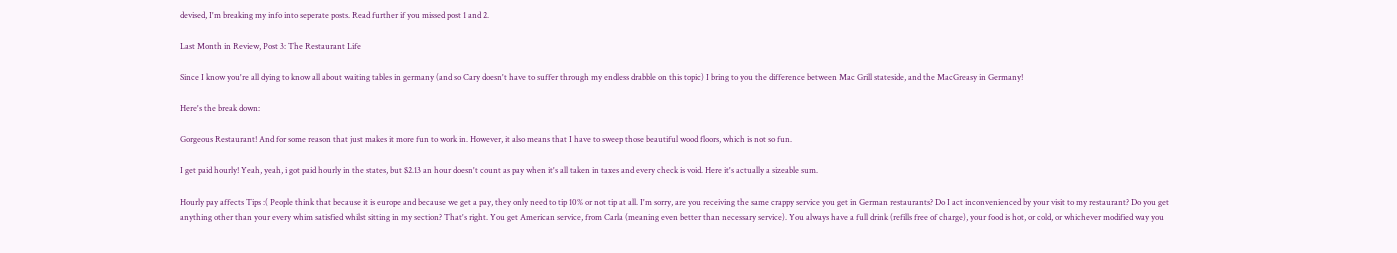devised, I'm breaking my info into seperate posts. Read further if you missed post 1 and 2.

Last Month in Review, Post 3: The Restaurant Life

Since I know you're all dying to know all about waiting tables in germany (and so Cary doesn't have to suffer through my endless drabble on this topic) I bring to you the difference between Mac Grill stateside, and the MacGreasy in Germany!

Here's the break down:

Gorgeous Restaurant! And for some reason that just makes it more fun to work in. However, it also means that I have to sweep those beautiful wood floors, which is not so fun.

I get paid hourly! Yeah, yeah, i got paid hourly in the states, but $2.13 an hour doesn't count as pay when it's all taken in taxes and every check is void. Here it's actually a sizeable sum.

Hourly pay affects Tips :( People think that because it is europe and because we get a pay, they only need to tip 10% or not tip at all. I'm sorry, are you receiving the same crappy service you get in German restaurants? Do I act inconvenienced by your visit to my restaurant? Do you get anything other than your every whim satisfied whilst sitting in my section? That's right. You get American service, from Carla (meaning even better than necessary service). You always have a full drink (refills free of charge), your food is hot, or cold, or whichever modified way you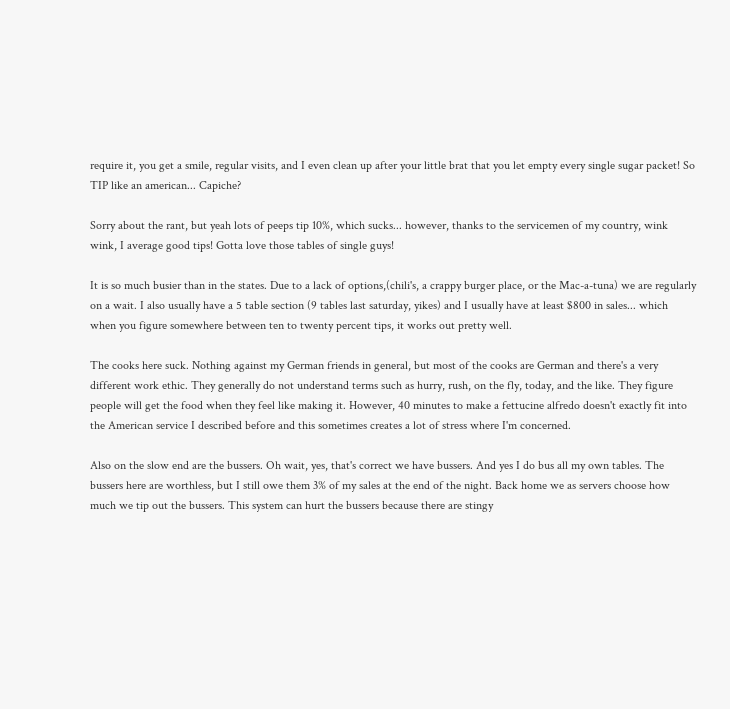require it, you get a smile, regular visits, and I even clean up after your little brat that you let empty every single sugar packet! So TIP like an american... Capiche?

Sorry about the rant, but yeah lots of peeps tip 10%, which sucks... however, thanks to the servicemen of my country, wink wink, I average good tips! Gotta love those tables of single guys!

It is so much busier than in the states. Due to a lack of options,(chili's, a crappy burger place, or the Mac-a-tuna) we are regularly on a wait. I also usually have a 5 table section (9 tables last saturday, yikes) and I usually have at least $800 in sales... which when you figure somewhere between ten to twenty percent tips, it works out pretty well.

The cooks here suck. Nothing against my German friends in general, but most of the cooks are German and there's a very different work ethic. They generally do not understand terms such as hurry, rush, on the fly, today, and the like. They figure people will get the food when they feel like making it. However, 40 minutes to make a fettucine alfredo doesn't exactly fit into the American service I described before and this sometimes creates a lot of stress where I'm concerned.

Also on the slow end are the bussers. Oh wait, yes, that's correct we have bussers. And yes I do bus all my own tables. The bussers here are worthless, but I still owe them 3% of my sales at the end of the night. Back home we as servers choose how much we tip out the bussers. This system can hurt the bussers because there are stingy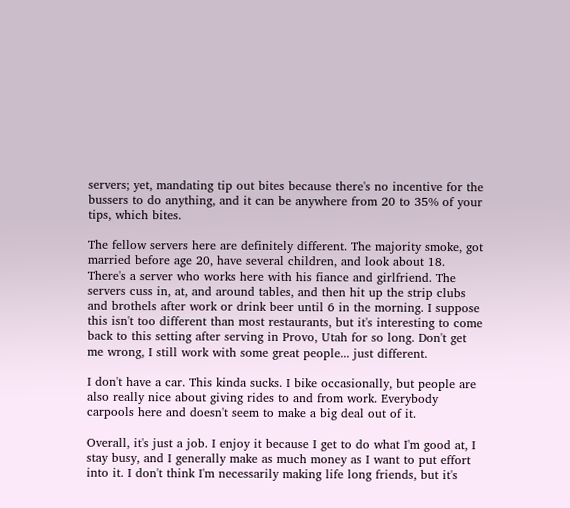servers; yet, mandating tip out bites because there's no incentive for the bussers to do anything, and it can be anywhere from 20 to 35% of your tips, which bites.

The fellow servers here are definitely different. The majority smoke, got married before age 20, have several children, and look about 18. There's a server who works here with his fiance and girlfriend. The servers cuss in, at, and around tables, and then hit up the strip clubs and brothels after work or drink beer until 6 in the morning. I suppose this isn't too different than most restaurants, but it's interesting to come back to this setting after serving in Provo, Utah for so long. Don't get me wrong, I still work with some great people... just different.

I don't have a car. This kinda sucks. I bike occasionally, but people are also really nice about giving rides to and from work. Everybody carpools here and doesn't seem to make a big deal out of it.

Overall, it's just a job. I enjoy it because I get to do what I'm good at, I stay busy, and I generally make as much money as I want to put effort into it. I don't think I'm necessarily making life long friends, but it's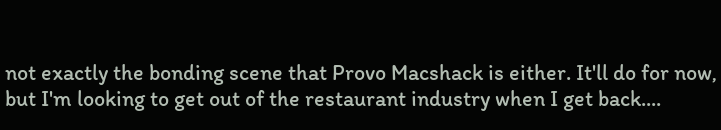not exactly the bonding scene that Provo Macshack is either. It'll do for now, but I'm looking to get out of the restaurant industry when I get back....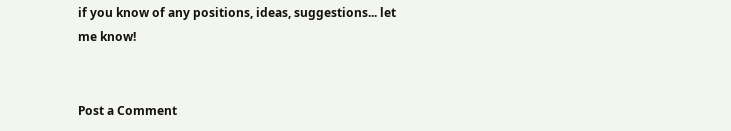if you know of any positions, ideas, suggestions... let me know!


Post a Comment